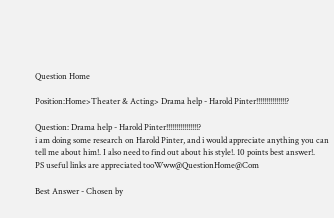Question Home

Position:Home>Theater & Acting> Drama help - Harold Pinter!!!!!!!!!!!!!!!?

Question: Drama help - Harold Pinter!!!!!!!!!!!!!!!!?
i am doing some research on Harold Pinter, and i would appreciate anything you can tell me about him!. I also need to find out about his style!. 10 points best answer!.
PS useful links are appreciated tooWww@QuestionHome@Com

Best Answer - Chosen by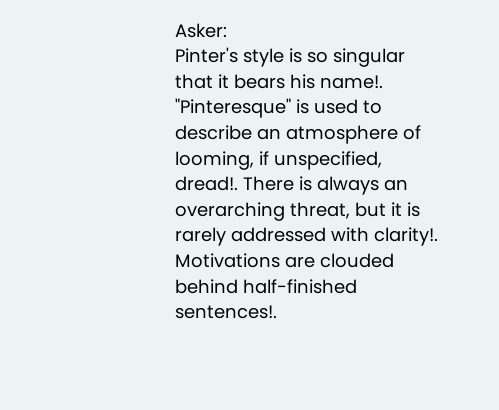Asker:
Pinter's style is so singular that it bears his name!. "Pinteresque" is used to describe an atmosphere of looming, if unspecified, dread!. There is always an overarching threat, but it is rarely addressed with clarity!. Motivations are clouded behind half-finished sentences!.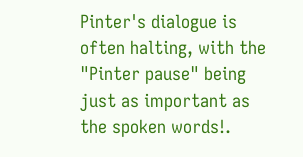Pinter's dialogue is often halting, with the "Pinter pause" being just as important as the spoken words!.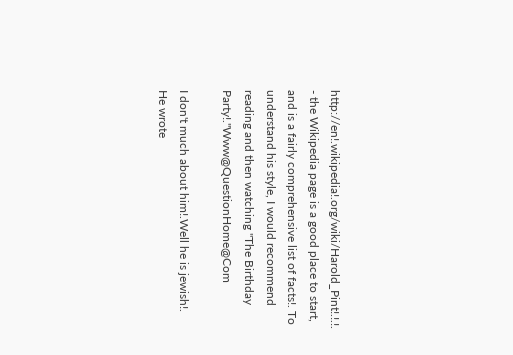http://en!.wikipedia!.org/wiki/Harold_Pint!.!.!. - the Wikipedia page is a good place to start, and is a fairly comprehensive list of facts!. To understand his style, I would recommend reading and then watching "The Birthday Party!."Www@QuestionHome@Com

I don't much about him!.Well he is jewish!.
He wrote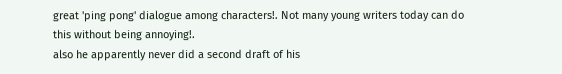great 'ping pong' dialogue among characters!. Not many young writers today can do this without being annoying!.
also he apparently never did a second draft of his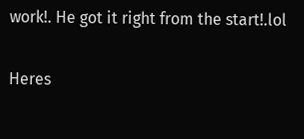work!. He got it right from the start!.lol

Heres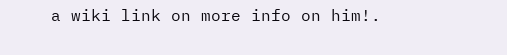a wiki link on more info on him!.